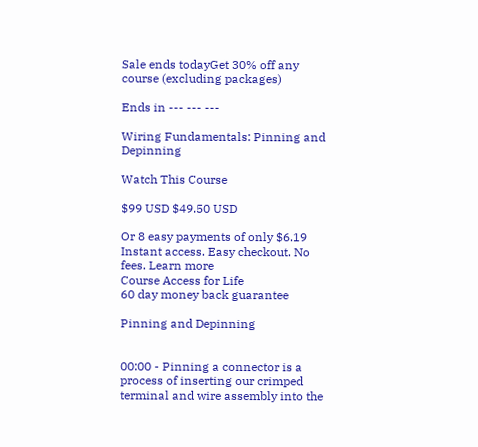Sale ends todayGet 30% off any course (excluding packages)

Ends in --- --- ---

Wiring Fundamentals: Pinning and Depinning

Watch This Course

$99 USD $49.50 USD

Or 8 easy payments of only $6.19 Instant access. Easy checkout. No fees. Learn more
Course Access for Life
60 day money back guarantee

Pinning and Depinning


00:00 - Pinning a connector is a process of inserting our crimped terminal and wire assembly into the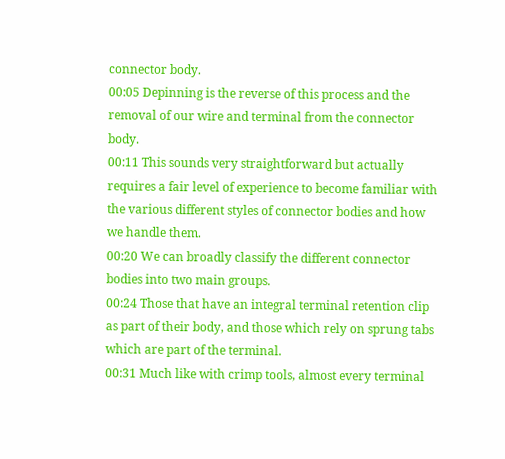connector body.
00:05 Depinning is the reverse of this process and the removal of our wire and terminal from the connector body.
00:11 This sounds very straightforward but actually requires a fair level of experience to become familiar with the various different styles of connector bodies and how we handle them.
00:20 We can broadly classify the different connector bodies into two main groups.
00:24 Those that have an integral terminal retention clip as part of their body, and those which rely on sprung tabs which are part of the terminal.
00:31 Much like with crimp tools, almost every terminal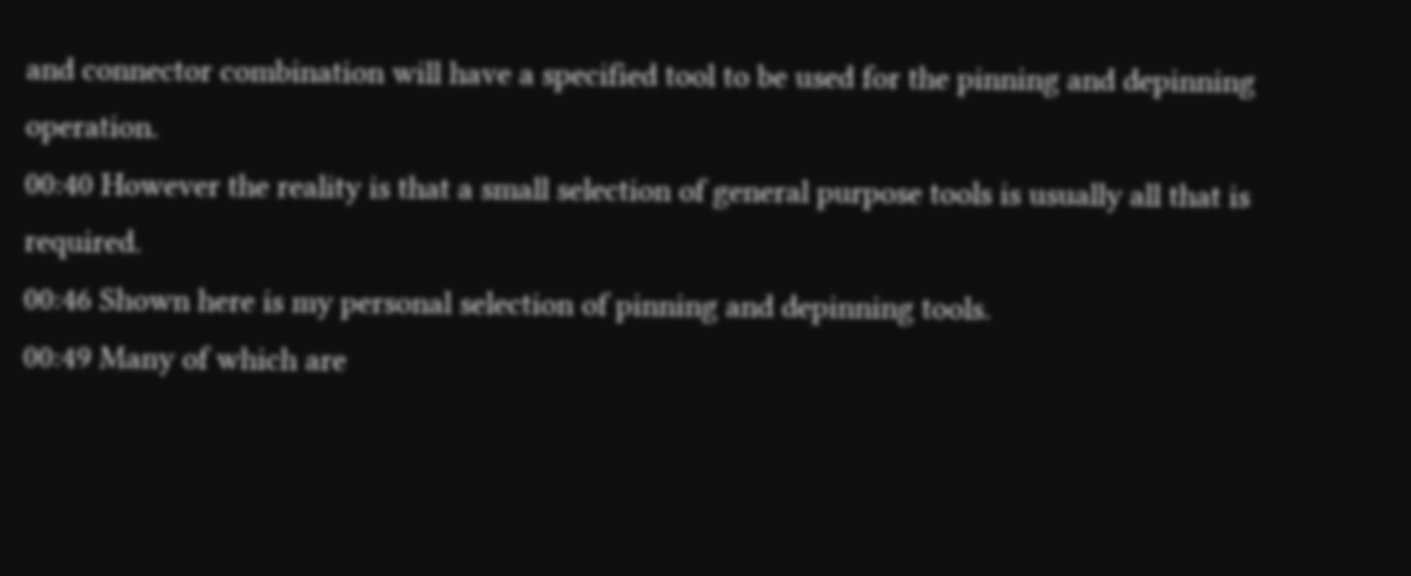and connector combination will have a specified tool to be used for the pinning and depinning operation.
00:40 However the reality is that a small selection of general purpose tools is usually all that is required.
00:46 Shown here is my personal selection of pinning and depinning tools.
00:49 Many of which are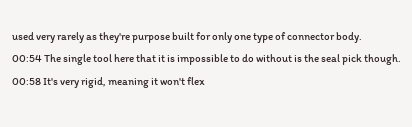used very rarely as they're purpose built for only one type of connector body.
00:54 The single tool here that it is impossible to do without is the seal pick though.
00:58 It's very rigid, meaning it won't flex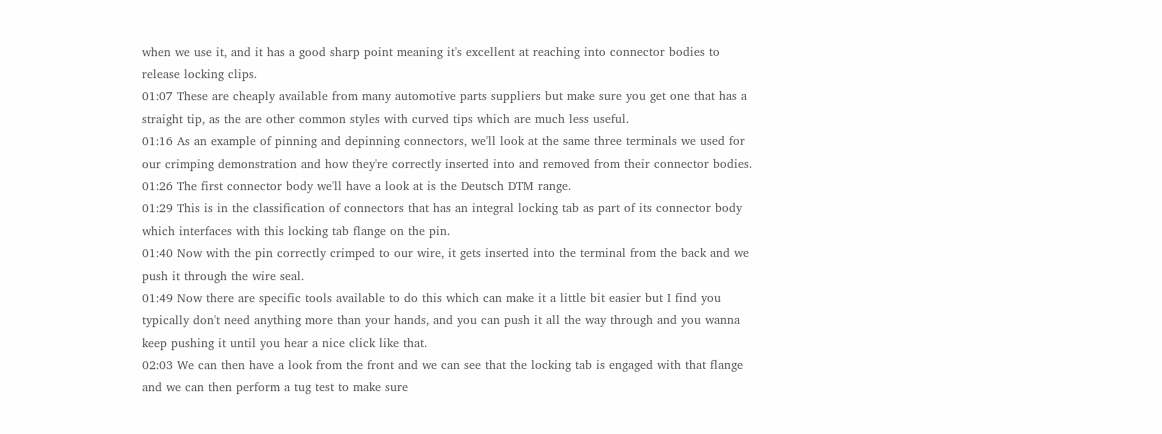when we use it, and it has a good sharp point meaning it's excellent at reaching into connector bodies to release locking clips.
01:07 These are cheaply available from many automotive parts suppliers but make sure you get one that has a straight tip, as the are other common styles with curved tips which are much less useful.
01:16 As an example of pinning and depinning connectors, we'll look at the same three terminals we used for our crimping demonstration and how they're correctly inserted into and removed from their connector bodies.
01:26 The first connector body we'll have a look at is the Deutsch DTM range.
01:29 This is in the classification of connectors that has an integral locking tab as part of its connector body which interfaces with this locking tab flange on the pin.
01:40 Now with the pin correctly crimped to our wire, it gets inserted into the terminal from the back and we push it through the wire seal.
01:49 Now there are specific tools available to do this which can make it a little bit easier but I find you typically don't need anything more than your hands, and you can push it all the way through and you wanna keep pushing it until you hear a nice click like that.
02:03 We can then have a look from the front and we can see that the locking tab is engaged with that flange and we can then perform a tug test to make sure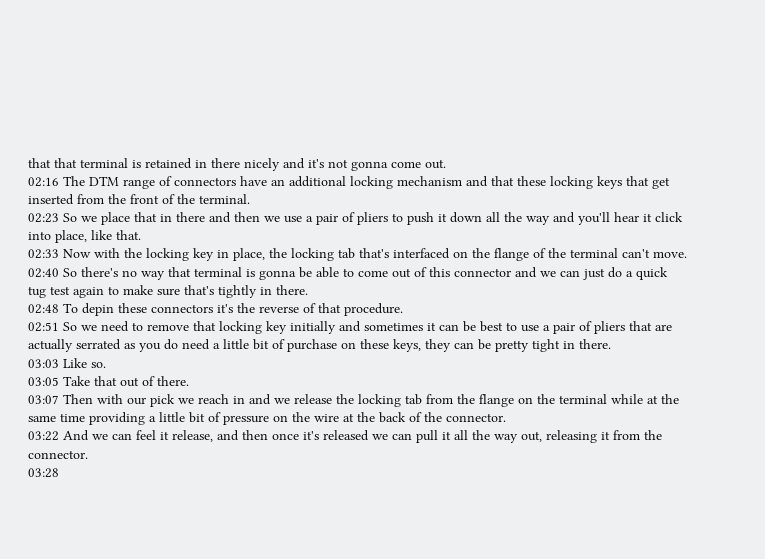that that terminal is retained in there nicely and it's not gonna come out.
02:16 The DTM range of connectors have an additional locking mechanism and that these locking keys that get inserted from the front of the terminal.
02:23 So we place that in there and then we use a pair of pliers to push it down all the way and you'll hear it click into place, like that.
02:33 Now with the locking key in place, the locking tab that's interfaced on the flange of the terminal can't move.
02:40 So there's no way that terminal is gonna be able to come out of this connector and we can just do a quick tug test again to make sure that's tightly in there.
02:48 To depin these connectors it's the reverse of that procedure.
02:51 So we need to remove that locking key initially and sometimes it can be best to use a pair of pliers that are actually serrated as you do need a little bit of purchase on these keys, they can be pretty tight in there.
03:03 Like so.
03:05 Take that out of there.
03:07 Then with our pick we reach in and we release the locking tab from the flange on the terminal while at the same time providing a little bit of pressure on the wire at the back of the connector.
03:22 And we can feel it release, and then once it's released we can pull it all the way out, releasing it from the connector.
03:28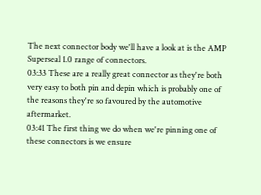The next connector body we'll have a look at is the AMP Superseal 1.0 range of connectors.
03:33 These are a really great connector as they're both very easy to both pin and depin which is probably one of the reasons they're so favoured by the automotive aftermarket.
03:41 The first thing we do when we're pinning one of these connectors is we ensure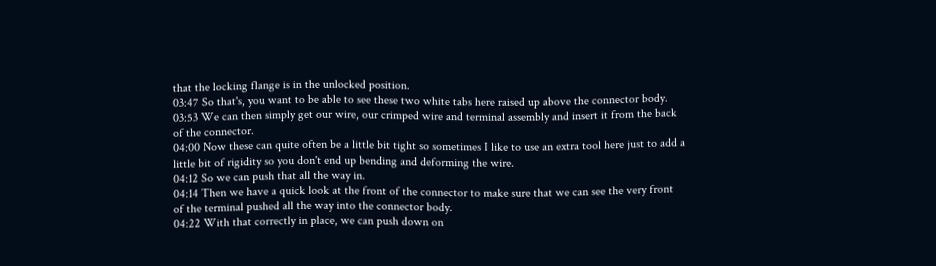that the locking flange is in the unlocked position.
03:47 So that's, you want to be able to see these two white tabs here raised up above the connector body.
03:53 We can then simply get our wire, our crimped wire and terminal assembly and insert it from the back of the connector.
04:00 Now these can quite often be a little bit tight so sometimes I like to use an extra tool here just to add a little bit of rigidity so you don't end up bending and deforming the wire.
04:12 So we can push that all the way in.
04:14 Then we have a quick look at the front of the connector to make sure that we can see the very front of the terminal pushed all the way into the connector body.
04:22 With that correctly in place, we can push down on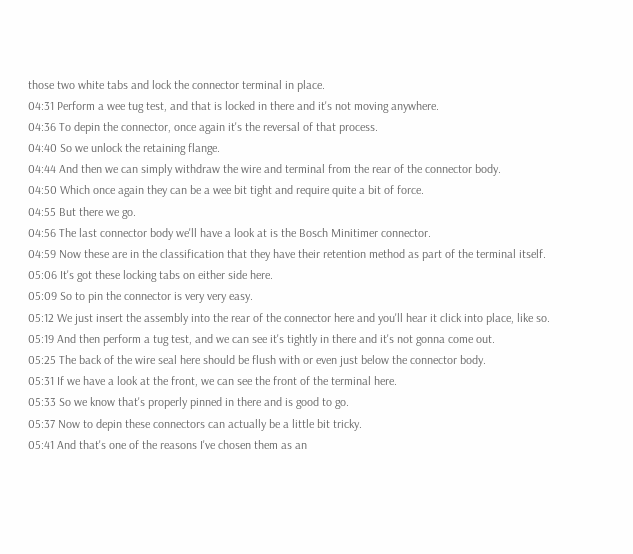those two white tabs and lock the connector terminal in place.
04:31 Perform a wee tug test, and that is locked in there and it's not moving anywhere.
04:36 To depin the connector, once again it's the reversal of that process.
04:40 So we unlock the retaining flange.
04:44 And then we can simply withdraw the wire and terminal from the rear of the connector body.
04:50 Which once again they can be a wee bit tight and require quite a bit of force.
04:55 But there we go.
04:56 The last connector body we'll have a look at is the Bosch Minitimer connector.
04:59 Now these are in the classification that they have their retention method as part of the terminal itself.
05:06 It's got these locking tabs on either side here.
05:09 So to pin the connector is very very easy.
05:12 We just insert the assembly into the rear of the connector here and you'll hear it click into place, like so.
05:19 And then perform a tug test, and we can see it's tightly in there and it's not gonna come out.
05:25 The back of the wire seal here should be flush with or even just below the connector body.
05:31 If we have a look at the front, we can see the front of the terminal here.
05:33 So we know that's properly pinned in there and is good to go.
05:37 Now to depin these connectors can actually be a little bit tricky.
05:41 And that's one of the reasons I've chosen them as an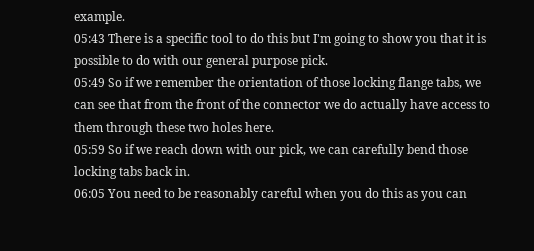example.
05:43 There is a specific tool to do this but I'm going to show you that it is possible to do with our general purpose pick.
05:49 So if we remember the orientation of those locking flange tabs, we can see that from the front of the connector we do actually have access to them through these two holes here.
05:59 So if we reach down with our pick, we can carefully bend those locking tabs back in.
06:05 You need to be reasonably careful when you do this as you can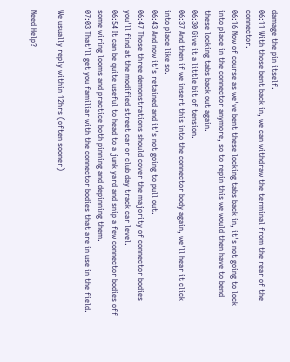damage the pin itself.
06:11 With those bent back in, we can withdraw the terminal from the rear of the connector.
06:16 Now of course as we've bent these locking tabs back in, it's not going to lock into place in the connector anymore, so to repin this we would then have to bend these locking tabs back out again.
06:30 Give it a little bit of tension.
06:37 And then if we insert this into the connector body again, we'll hear it click into place like so.
06:43 And now it's retained and it's not going to pull out.
06:47 Those three demonstrations should cover the majority of connector bodies you'll find at the modified street car or club day track car level.
06:54 It can be quite useful to head to a junk yard and snip a few connector bodies off some wiring looms and practice both pinning and depinning them.
07:03 That'll get you familiar with the connector bodies that are in use in the field.

We usually reply within 12hrs (often sooner)

Need Help?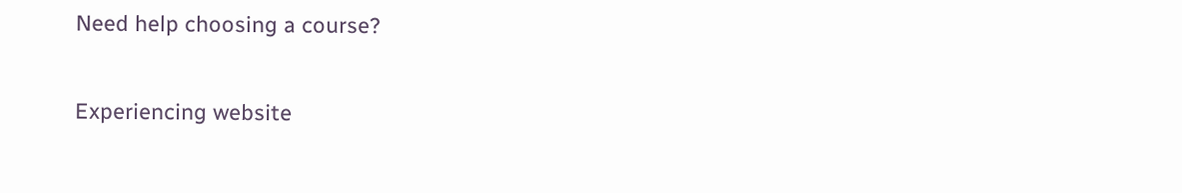Need help choosing a course?

Experiencing website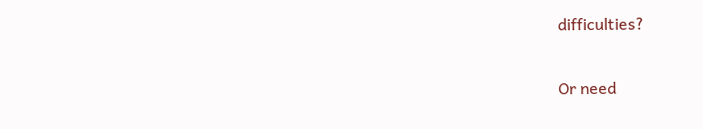difficulties?

Or need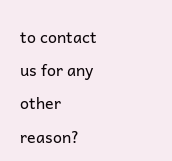to contact us for any other reason?